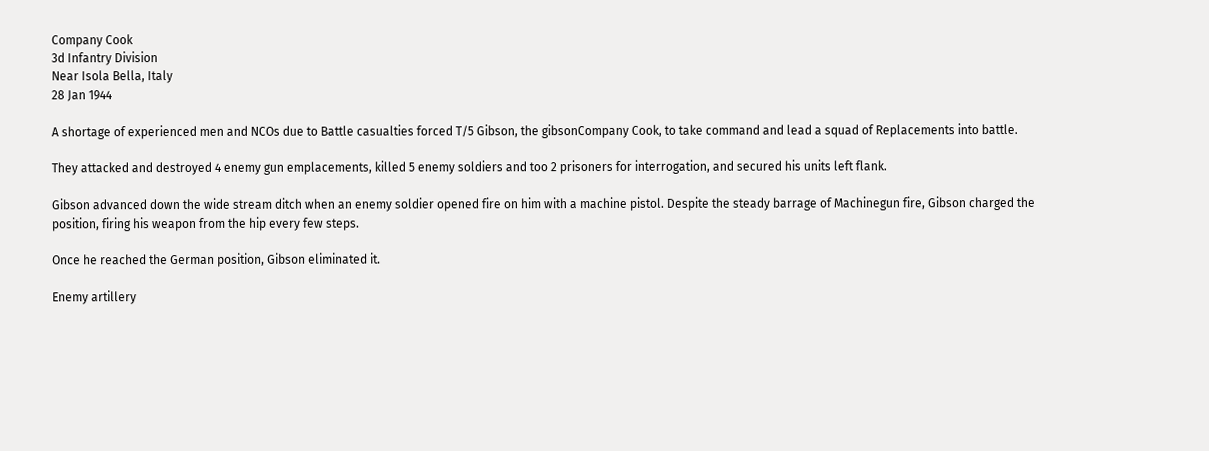Company Cook
3d Infantry Division
Near Isola Bella, Italy
28 Jan 1944

A shortage of experienced men and NCOs due to Battle casualties forced T/5 Gibson, the gibsonCompany Cook, to take command and lead a squad of Replacements into battle.

They attacked and destroyed 4 enemy gun emplacements, killed 5 enemy soldiers and too 2 prisoners for interrogation, and secured his units left flank.

Gibson advanced down the wide stream ditch when an enemy soldier opened fire on him with a machine pistol. Despite the steady barrage of Machinegun fire, Gibson charged the position, firing his weapon from the hip every few steps.

Once he reached the German position, Gibson eliminated it.

Enemy artillery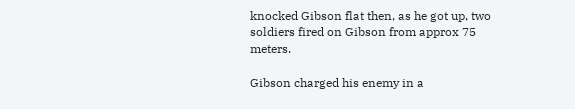knocked Gibson flat then, as he got up, two soldiers fired on Gibson from approx 75 meters.

Gibson charged his enemy in a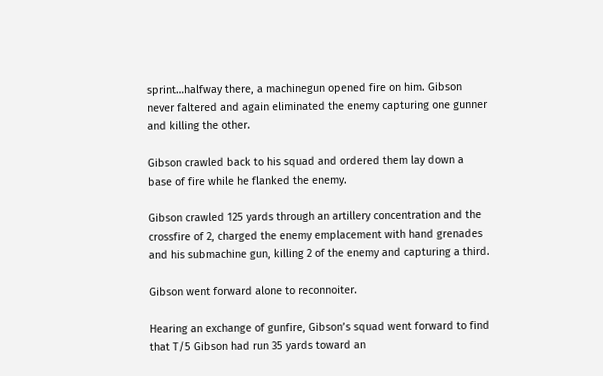sprint…halfway there, a machinegun opened fire on him. Gibson never faltered and again eliminated the enemy capturing one gunner and killing the other.

Gibson crawled back to his squad and ordered them lay down a base of fire while he flanked the enemy.

Gibson crawled 125 yards through an artillery concentration and the crossfire of 2, charged the enemy emplacement with hand grenades and his submachine gun, killing 2 of the enemy and capturing a third.

Gibson went forward alone to reconnoiter.

Hearing an exchange of gunfire, Gibson’s squad went forward to find that T/5 Gibson had run 35 yards toward an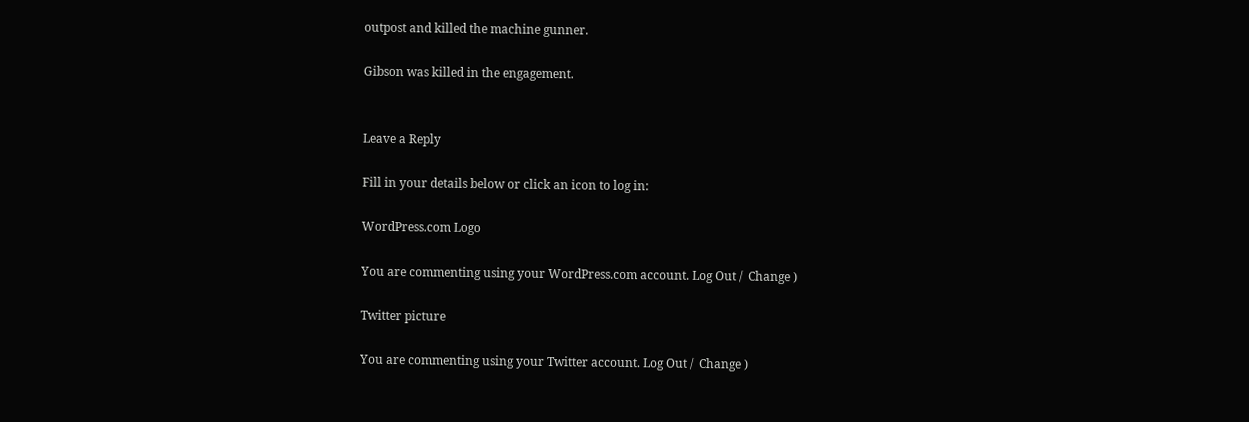outpost and killed the machine gunner.

Gibson was killed in the engagement.


Leave a Reply

Fill in your details below or click an icon to log in:

WordPress.com Logo

You are commenting using your WordPress.com account. Log Out /  Change )

Twitter picture

You are commenting using your Twitter account. Log Out /  Change )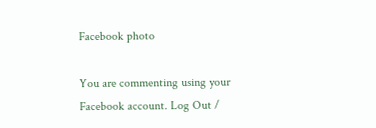Facebook photo

You are commenting using your Facebook account. Log Out /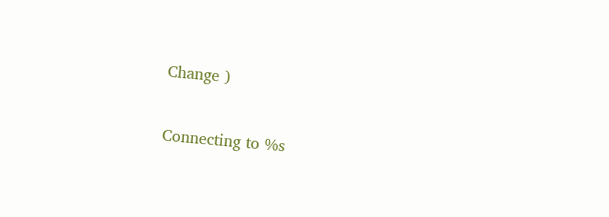Change )

Connecting to %s